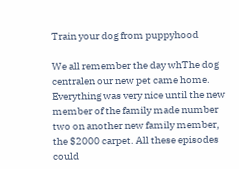Train your dog from puppyhood

We all remember the day whThe dog centralen our new pet came home. Everything was very nice until the new member of the family made number two on another new family member, the $2000 carpet. All these episodes could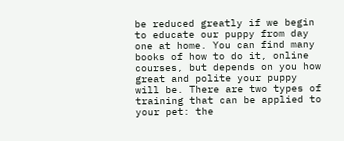be reduced greatly if we begin to educate our puppy from day one at home. You can find many books of how to do it, online courses, but depends on you how great and polite your puppy will be. There are two types of training that can be applied to your pet: the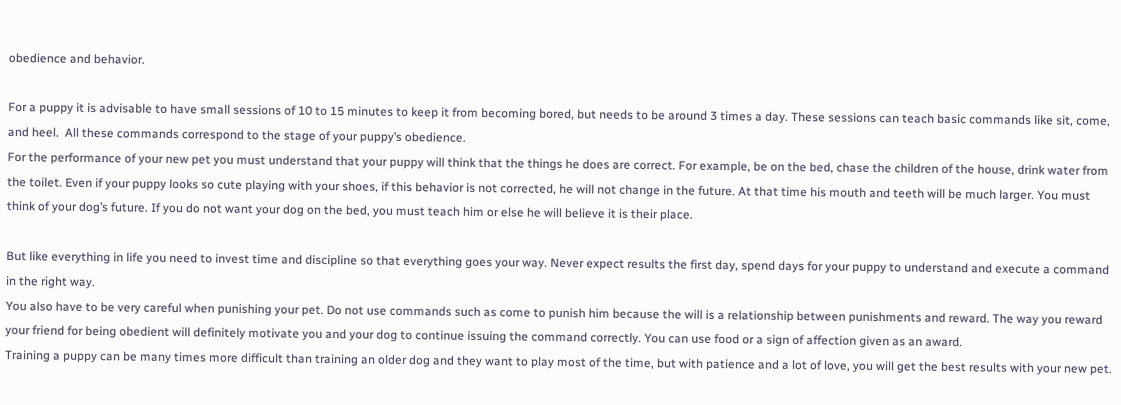obedience and behavior.

For a puppy it is advisable to have small sessions of 10 to 15 minutes to keep it from becoming bored, but needs to be around 3 times a day. These sessions can teach basic commands like sit, come, and heel.  All these commands correspond to the stage of your puppy’s obedience.
For the performance of your new pet you must understand that your puppy will think that the things he does are correct. For example, be on the bed, chase the children of the house, drink water from the toilet. Even if your puppy looks so cute playing with your shoes, if this behavior is not corrected, he will not change in the future. At that time his mouth and teeth will be much larger. You must think of your dog’s future. If you do not want your dog on the bed, you must teach him or else he will believe it is their place.

But like everything in life you need to invest time and discipline so that everything goes your way. Never expect results the first day, spend days for your puppy to understand and execute a command in the right way.
You also have to be very careful when punishing your pet. Do not use commands such as come to punish him because the will is a relationship between punishments and reward. The way you reward your friend for being obedient will definitely motivate you and your dog to continue issuing the command correctly. You can use food or a sign of affection given as an award.
Training a puppy can be many times more difficult than training an older dog and they want to play most of the time, but with patience and a lot of love, you will get the best results with your new pet.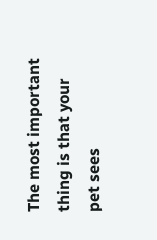The most important thing is that your pet sees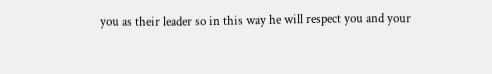you as their leader so in this way he will respect you and your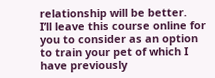relationship will be better.
I’ll leave this course online for you to consider as an option to train your pet of which I have previously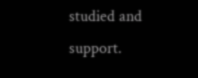studied and support.